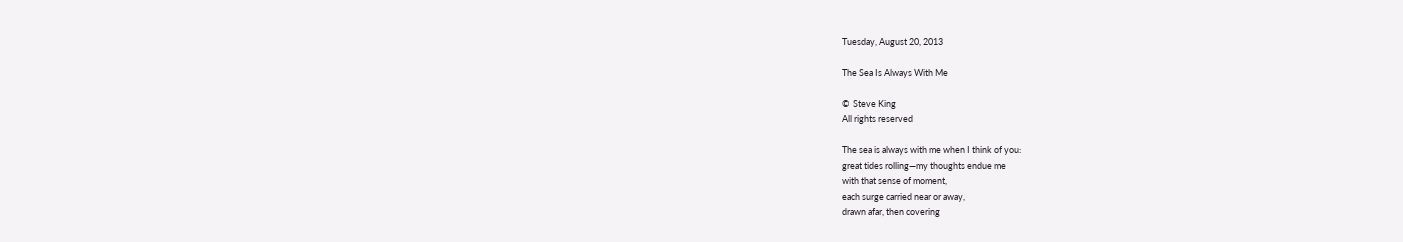Tuesday, August 20, 2013

The Sea Is Always With Me

©  Steve King
All rights reserved

The sea is always with me when I think of you:
great tides rolling—my thoughts endue me
with that sense of moment,
each surge carried near or away,
drawn afar, then covering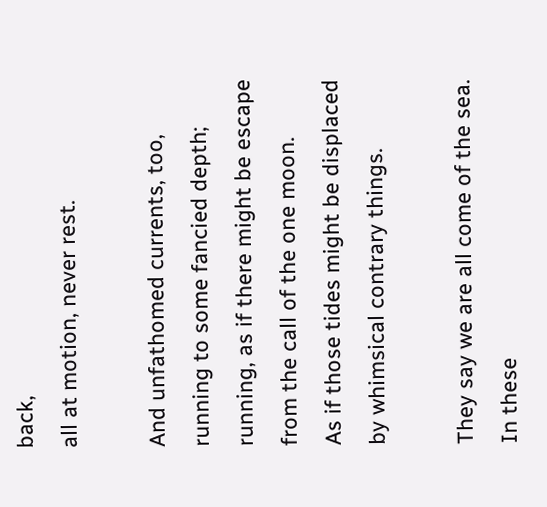back,
all at motion, never rest.

And unfathomed currents, too,
running to some fancied depth;
running, as if there might be escape
from the call of the one moon.
As if those tides might be displaced
by whimsical contrary things.

They say we are all come of the sea.
In these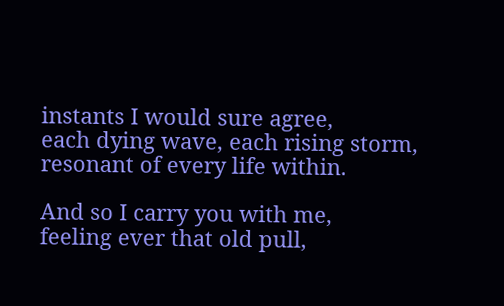instants I would sure agree,
each dying wave, each rising storm,
resonant of every life within.

And so I carry you with me,
feeling ever that old pull,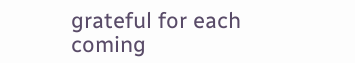grateful for each coming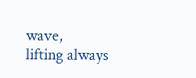wave,
lifting always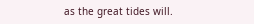as the great tides will.